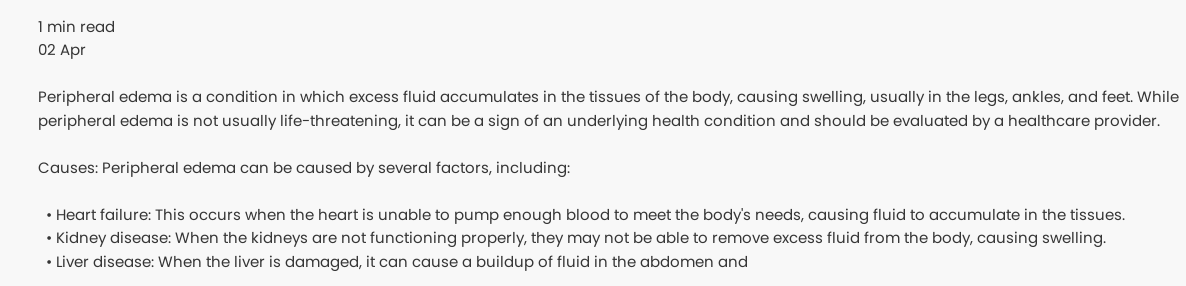1 min read
02 Apr

Peripheral edema is a condition in which excess fluid accumulates in the tissues of the body, causing swelling, usually in the legs, ankles, and feet. While peripheral edema is not usually life-threatening, it can be a sign of an underlying health condition and should be evaluated by a healthcare provider.

Causes: Peripheral edema can be caused by several factors, including:

  • Heart failure: This occurs when the heart is unable to pump enough blood to meet the body's needs, causing fluid to accumulate in the tissues.
  • Kidney disease: When the kidneys are not functioning properly, they may not be able to remove excess fluid from the body, causing swelling.
  • Liver disease: When the liver is damaged, it can cause a buildup of fluid in the abdomen and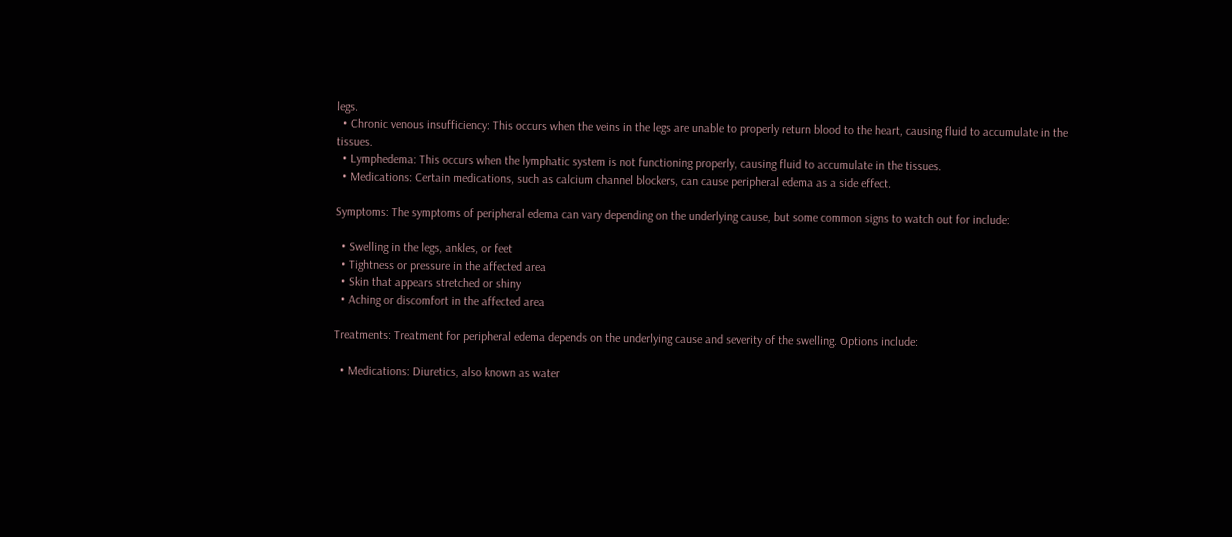legs.
  • Chronic venous insufficiency: This occurs when the veins in the legs are unable to properly return blood to the heart, causing fluid to accumulate in the tissues.
  • Lymphedema: This occurs when the lymphatic system is not functioning properly, causing fluid to accumulate in the tissues.
  • Medications: Certain medications, such as calcium channel blockers, can cause peripheral edema as a side effect.

Symptoms: The symptoms of peripheral edema can vary depending on the underlying cause, but some common signs to watch out for include:

  • Swelling in the legs, ankles, or feet
  • Tightness or pressure in the affected area
  • Skin that appears stretched or shiny
  • Aching or discomfort in the affected area

Treatments: Treatment for peripheral edema depends on the underlying cause and severity of the swelling. Options include:

  • Medications: Diuretics, also known as water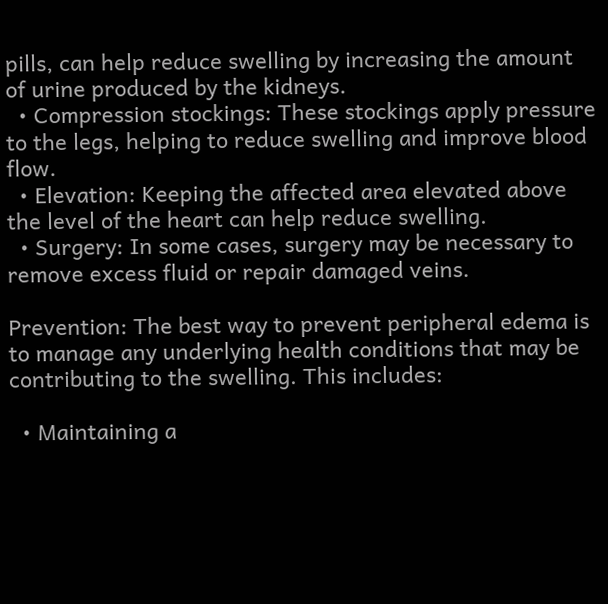pills, can help reduce swelling by increasing the amount of urine produced by the kidneys.
  • Compression stockings: These stockings apply pressure to the legs, helping to reduce swelling and improve blood flow.
  • Elevation: Keeping the affected area elevated above the level of the heart can help reduce swelling.
  • Surgery: In some cases, surgery may be necessary to remove excess fluid or repair damaged veins.

Prevention: The best way to prevent peripheral edema is to manage any underlying health conditions that may be contributing to the swelling. This includes:

  • Maintaining a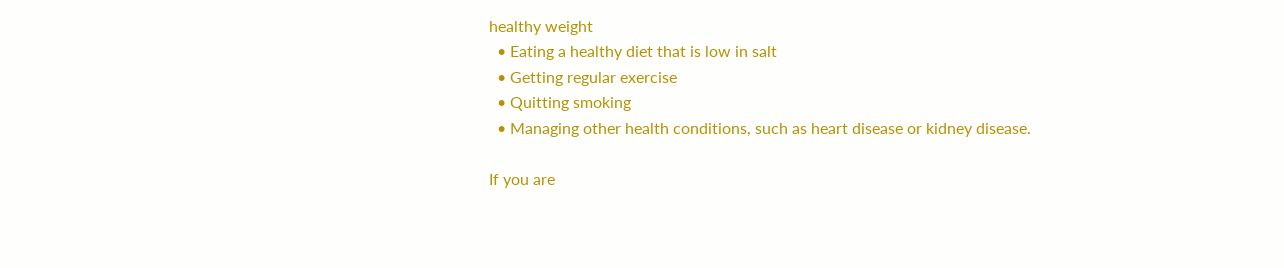healthy weight
  • Eating a healthy diet that is low in salt
  • Getting regular exercise
  • Quitting smoking
  • Managing other health conditions, such as heart disease or kidney disease.

If you are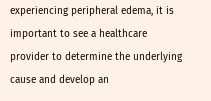experiencing peripheral edema, it is important to see a healthcare provider to determine the underlying cause and develop an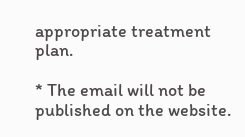appropriate treatment plan.

* The email will not be published on the website.